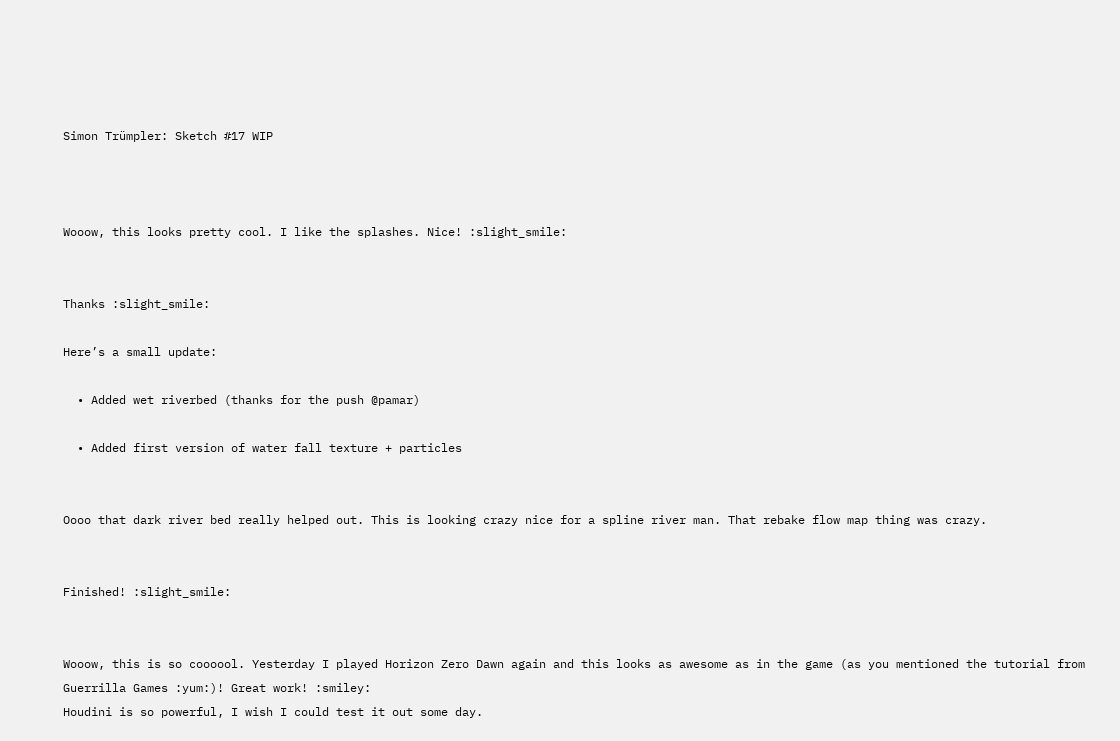Simon Trümpler: Sketch #17 WIP



Wooow, this looks pretty cool. I like the splashes. Nice! :slight_smile:


Thanks :slight_smile:

Here’s a small update:

  • Added wet riverbed (thanks for the push @pamar)

  • Added first version of water fall texture + particles


Oooo that dark river bed really helped out. This is looking crazy nice for a spline river man. That rebake flow map thing was crazy.


Finished! :slight_smile:


Wooow, this is so coooool. Yesterday I played Horizon Zero Dawn again and this looks as awesome as in the game (as you mentioned the tutorial from Guerrilla Games :yum:)! Great work! :smiley:
Houdini is so powerful, I wish I could test it out some day.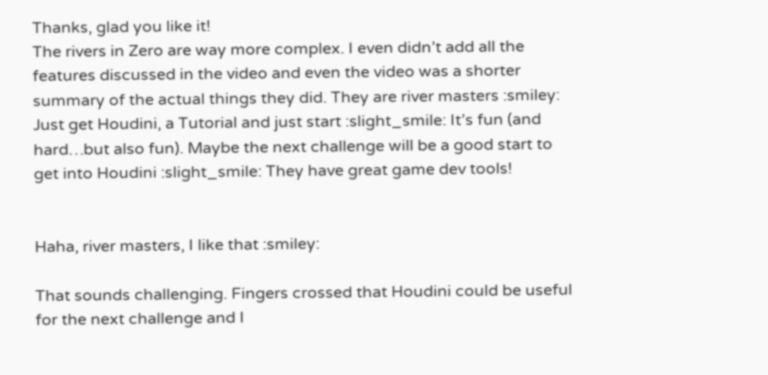Thanks, glad you like it!
The rivers in Zero are way more complex. I even didn’t add all the features discussed in the video and even the video was a shorter summary of the actual things they did. They are river masters :smiley:
Just get Houdini, a Tutorial and just start :slight_smile: It’s fun (and hard…but also fun). Maybe the next challenge will be a good start to get into Houdini :slight_smile: They have great game dev tools!


Haha, river masters, I like that :smiley:

That sounds challenging. Fingers crossed that Houdini could be useful for the next challenge and I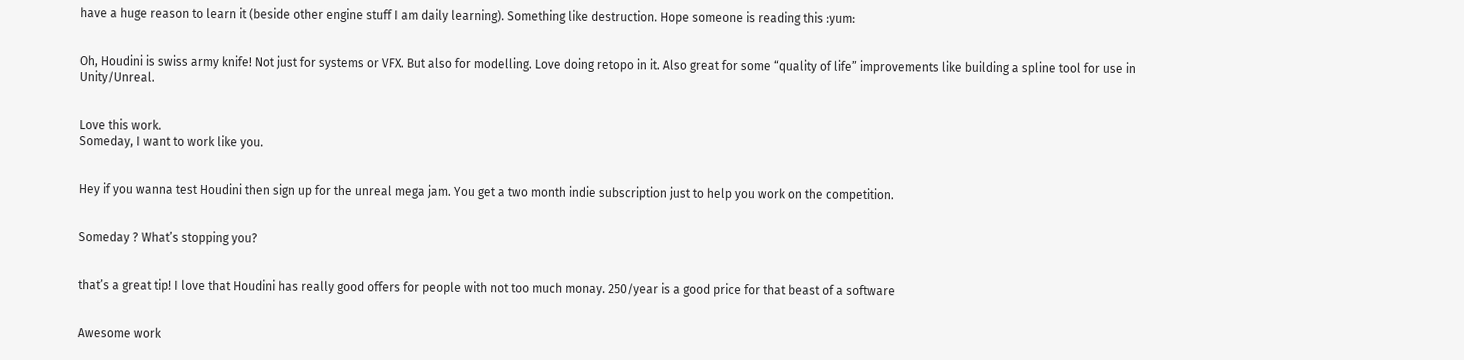have a huge reason to learn it (beside other engine stuff I am daily learning). Something like destruction. Hope someone is reading this :yum:


Oh, Houdini is swiss army knife! Not just for systems or VFX. But also for modelling. Love doing retopo in it. Also great for some “quality of life” improvements like building a spline tool for use in Unity/Unreal.


Love this work.
Someday, I want to work like you.


Hey if you wanna test Houdini then sign up for the unreal mega jam. You get a two month indie subscription just to help you work on the competition.


Someday ? What’s stopping you?


that’s a great tip! I love that Houdini has really good offers for people with not too much monay. 250/year is a good price for that beast of a software


Awesome work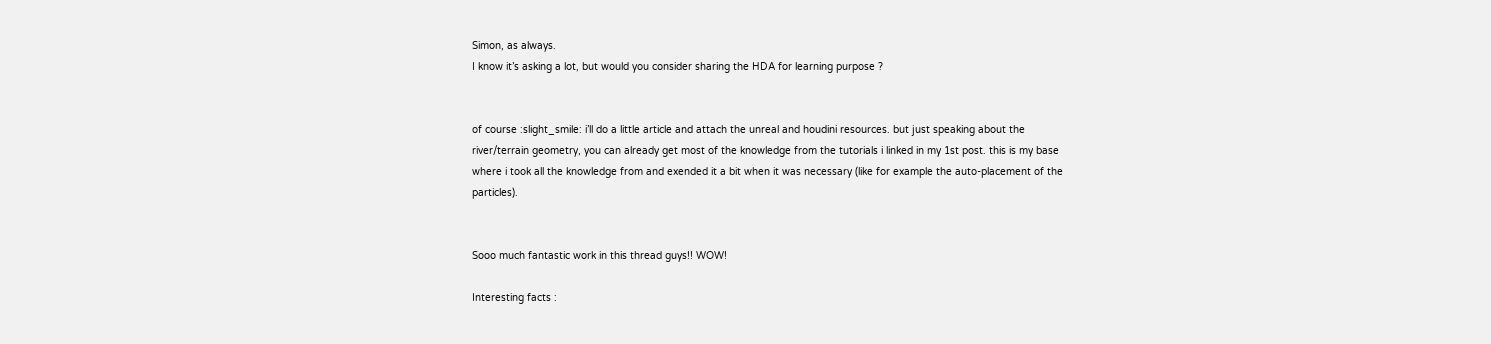Simon, as always.
I know it’s asking a lot, but would you consider sharing the HDA for learning purpose ?


of course :slight_smile: i’ll do a little article and attach the unreal and houdini resources. but just speaking about the river/terrain geometry, you can already get most of the knowledge from the tutorials i linked in my 1st post. this is my base where i took all the knowledge from and exended it a bit when it was necessary (like for example the auto-placement of the particles).


Sooo much fantastic work in this thread guys!! WOW!

Interesting facts :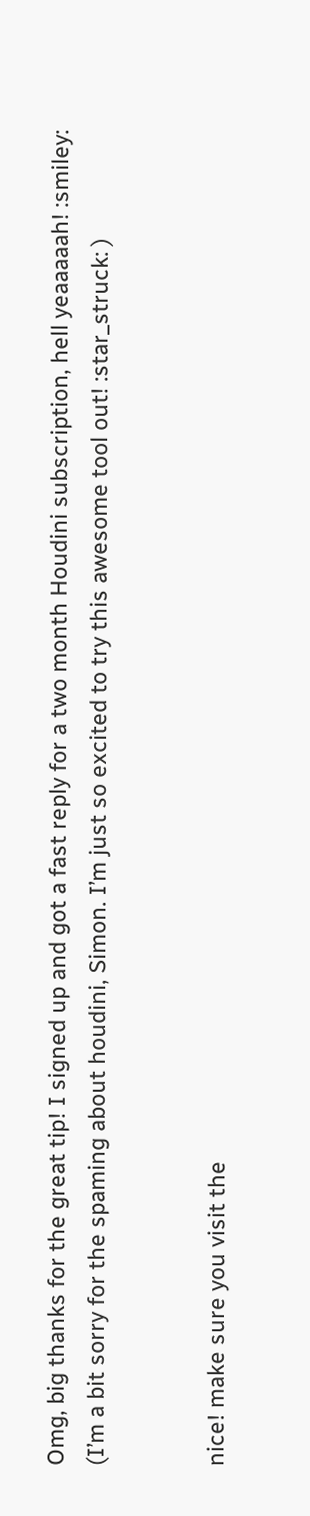Omg, big thanks for the great tip! I signed up and got a fast reply for a two month Houdini subscription, hell yeaaaaah! :smiley: (I’m a bit sorry for the spaming about houdini, Simon. I’m just so excited to try this awesome tool out! :star_struck: )


nice! make sure you visit the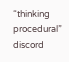“thinking procedural” discord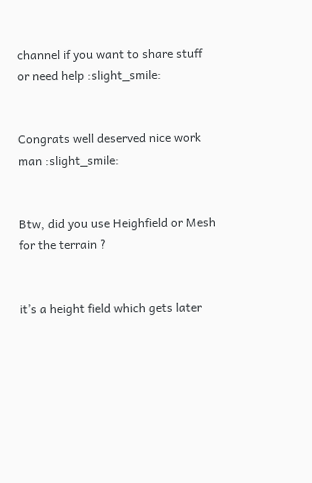channel if you want to share stuff or need help :slight_smile:


Congrats well deserved nice work man :slight_smile:


Btw, did you use Heighfield or Mesh for the terrain ?


it’s a height field which gets later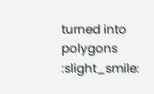turned into polygons :slight_smile: